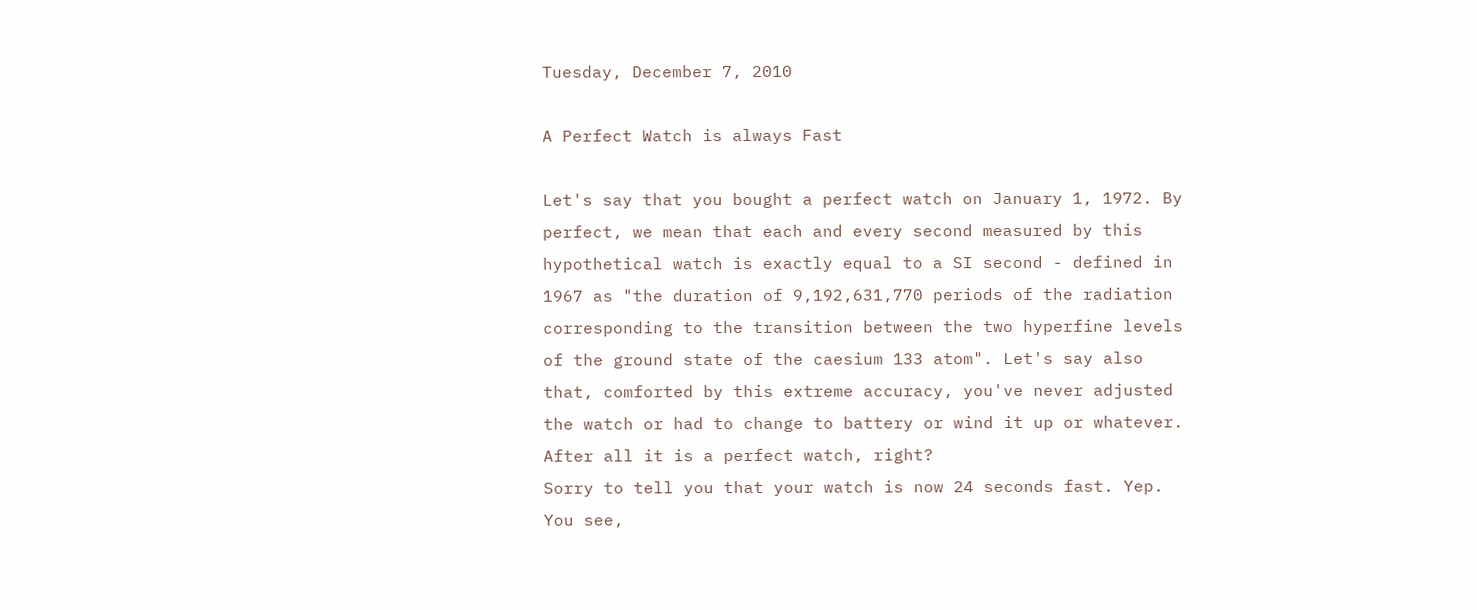Tuesday, December 7, 2010

A Perfect Watch is always Fast

Let's say that you bought a perfect watch on January 1, 1972. By perfect, we mean that each and every second measured by this hypothetical watch is exactly equal to a SI second - defined in 1967 as "the duration of 9,192,631,770 periods of the radiation corresponding to the transition between the two hyperfine levels of the ground state of the caesium 133 atom". Let's say also that, comforted by this extreme accuracy, you've never adjusted the watch or had to change to battery or wind it up or whatever. After all it is a perfect watch, right?
Sorry to tell you that your watch is now 24 seconds fast. Yep. You see,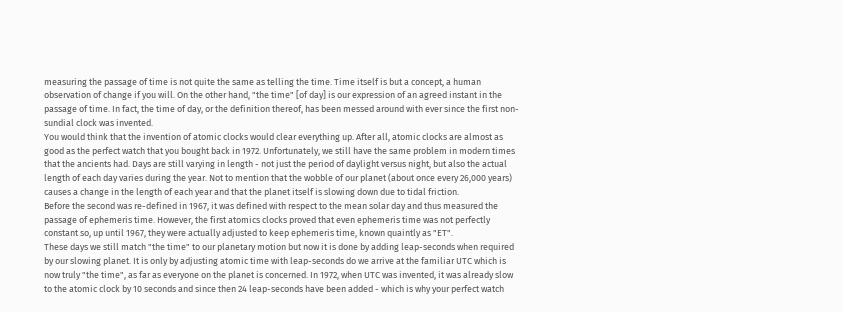measuring the passage of time is not quite the same as telling the time. Time itself is but a concept, a human observation of change if you will. On the other hand, "the time" [of day] is our expression of an agreed instant in the passage of time. In fact, the time of day, or the definition thereof, has been messed around with ever since the first non-sundial clock was invented.
You would think that the invention of atomic clocks would clear everything up. After all, atomic clocks are almost as good as the perfect watch that you bought back in 1972. Unfortunately, we still have the same problem in modern times that the ancients had. Days are still varying in length - not just the period of daylight versus night, but also the actual length of each day varies during the year. Not to mention that the wobble of our planet (about once every 26,000 years) causes a change in the length of each year and that the planet itself is slowing down due to tidal friction.
Before the second was re-defined in 1967, it was defined with respect to the mean solar day and thus measured the passage of ephemeris time. However, the first atomics clocks proved that even ephemeris time was not perfectly constant so, up until 1967, they were actually adjusted to keep ephemeris time, known quaintly as "ET".
These days we still match "the time" to our planetary motion but now it is done by adding leap-seconds when required by our slowing planet. It is only by adjusting atomic time with leap-seconds do we arrive at the familiar UTC which is now truly "the time", as far as everyone on the planet is concerned. In 1972, when UTC was invented, it was already slow to the atomic clock by 10 seconds and since then 24 leap-seconds have been added - which is why your perfect watch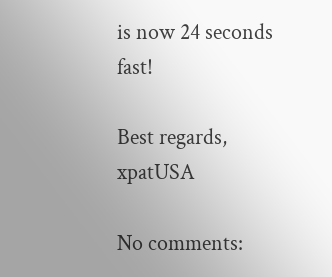is now 24 seconds fast!

Best regards, xpatUSA

No comments: